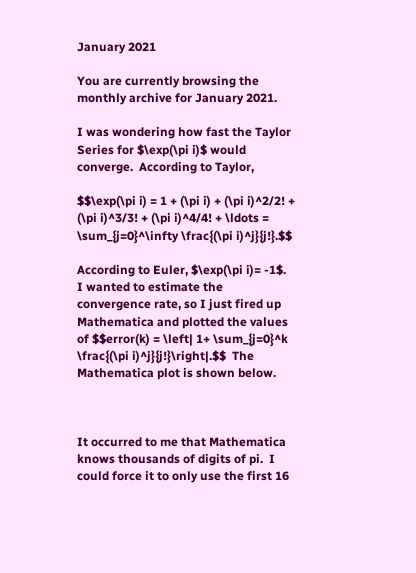January 2021

You are currently browsing the monthly archive for January 2021.

I was wondering how fast the Taylor Series for $\exp(\pi i)$ would converge.  According to Taylor,

$$\exp(\pi i) = 1 + (\pi i) + (\pi i)^2/2! + (\pi i)^3/3! + (\pi i)^4/4! + \ldots = \sum_{j=0}^\infty \frac{(\pi i)^j}{j!}.$$

According to Euler, $\exp(\pi i)= -1$.  I wanted to estimate the convergence rate, so I just fired up Mathematica and plotted the values of $$error(k) = \left| 1+ \sum_{j=0}^k \frac{(\pi i)^j}{j!}\right|.$$  The Mathematica plot is shown below.



It occurred to me that Mathematica knows thousands of digits of pi.  I could force it to only use the first 16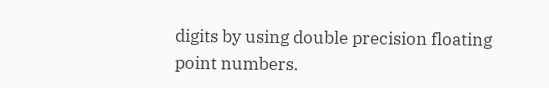digits by using double precision floating point numbers.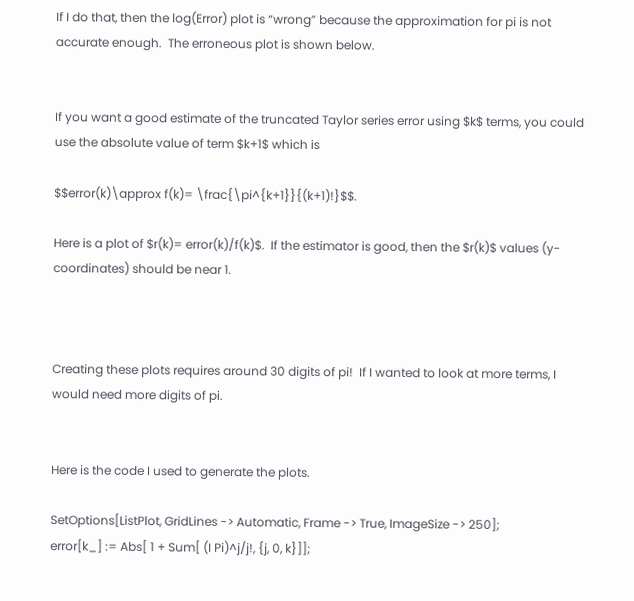If I do that, then the log(Error) plot is “wrong” because the approximation for pi is not accurate enough.  The erroneous plot is shown below.


If you want a good estimate of the truncated Taylor series error using $k$ terms, you could use the absolute value of term $k+1$ which is

$$error(k)\approx f(k)= \frac{\pi^{k+1}}{(k+1)!}$$.

Here is a plot of $r(k)= error(k)/f(k)$.  If the estimator is good, then the $r(k)$ values (y-coordinates) should be near 1.



Creating these plots requires around 30 digits of pi!  If I wanted to look at more terms, I would need more digits of pi.


Here is the code I used to generate the plots.

SetOptions[ListPlot, GridLines -> Automatic, Frame -> True, ImageSize -> 250];
error[k_] := Abs[ 1 + Sum[ (I Pi)^j/j!, {j, 0, k}]];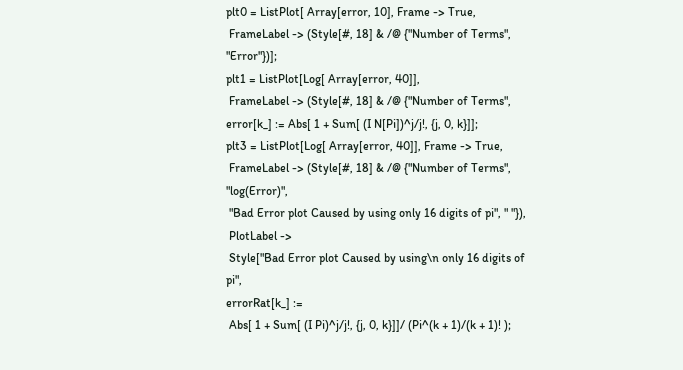plt0 = ListPlot[ Array[error, 10], Frame -> True,
 FrameLabel -> (Style[#, 18] & /@ {"Number of Terms", "Error"})];
plt1 = ListPlot[Log[ Array[error, 40]],
 FrameLabel -> (Style[#, 18] & /@ {"Number of Terms",
error[k_] := Abs[ 1 + Sum[ (I N[Pi])^j/j!, {j, 0, k}]];
plt3 = ListPlot[Log[ Array[error, 40]], Frame -> True,
 FrameLabel -> (Style[#, 18] & /@ {"Number of Terms", "log(Error)",
 "Bad Error plot Caused by using only 16 digits of pi", " "}),
 PlotLabel ->
 Style["Bad Error plot Caused by using\n only 16 digits of pi",
errorRat[k_] :=
 Abs[ 1 + Sum[ (I Pi)^j/j!, {j, 0, k}]]/ (Pi^(k + 1)/(k + 1)! );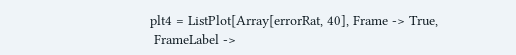plt4 = ListPlot[Array[errorRat, 40], Frame -> True,
 FrameLabel ->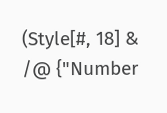(Style[#, 18] & /@ {"Number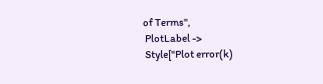of Terms",
 PlotLabel ->
 Style["Plot error(k)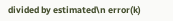divided by estimated\n error(k)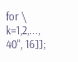for \
k=1,2,..., 40", 16]];